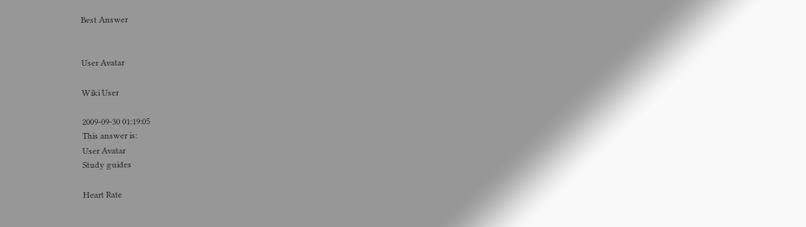Best Answer


User Avatar

Wiki User

2009-09-30 01:19:05
This answer is:
User Avatar
Study guides

Heart Rate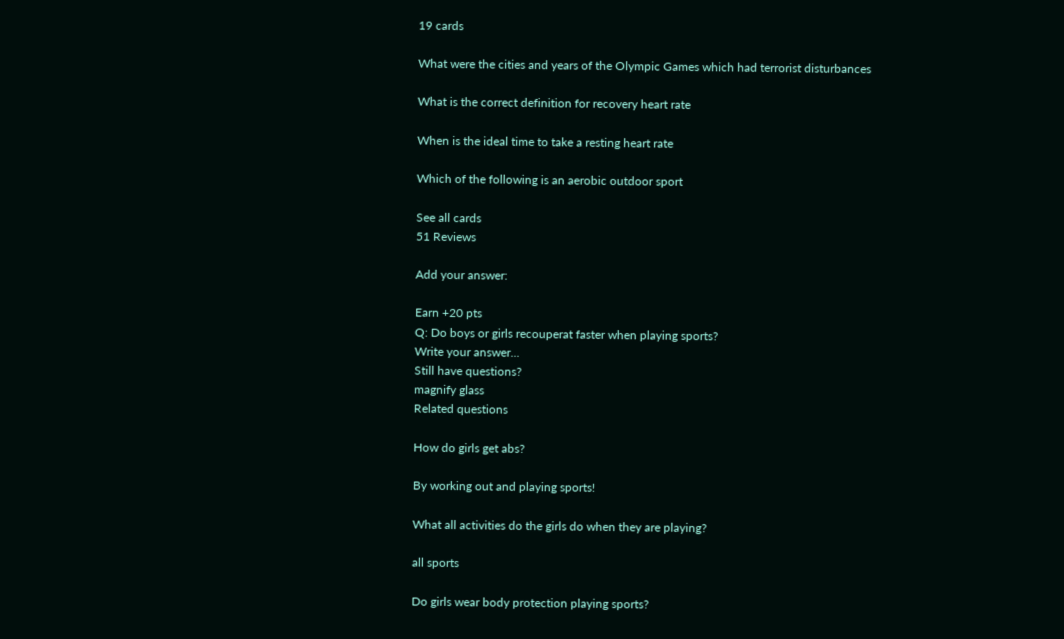19 cards

What were the cities and years of the Olympic Games which had terrorist disturbances

What is the correct definition for recovery heart rate

When is the ideal time to take a resting heart rate

Which of the following is an aerobic outdoor sport

See all cards
51 Reviews

Add your answer:

Earn +20 pts
Q: Do boys or girls recouperat faster when playing sports?
Write your answer...
Still have questions?
magnify glass
Related questions

How do girls get abs?

By working out and playing sports!

What all activities do the girls do when they are playing?

all sports

Do girls wear body protection playing sports?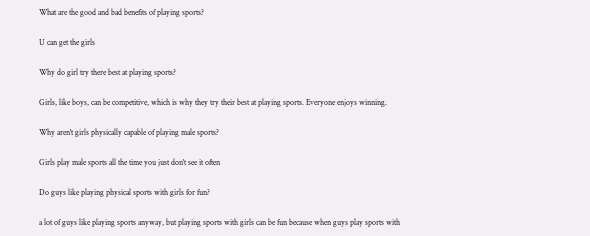What are the good and bad benefits of playing sports?

U can get the girls

Why do girl try there best at playing sports?

Girls, like boys, can be competitive, which is why they try their best at playing sports. Everyone enjoys winning.

Why aren't girls physically capable of playing male sports?

Girls play male sports all the time you just don't see it often

Do guys like playing physical sports with girls for fun?

a lot of guys like playing sports anyway, but playing sports with girls can be fun because when guys play sports with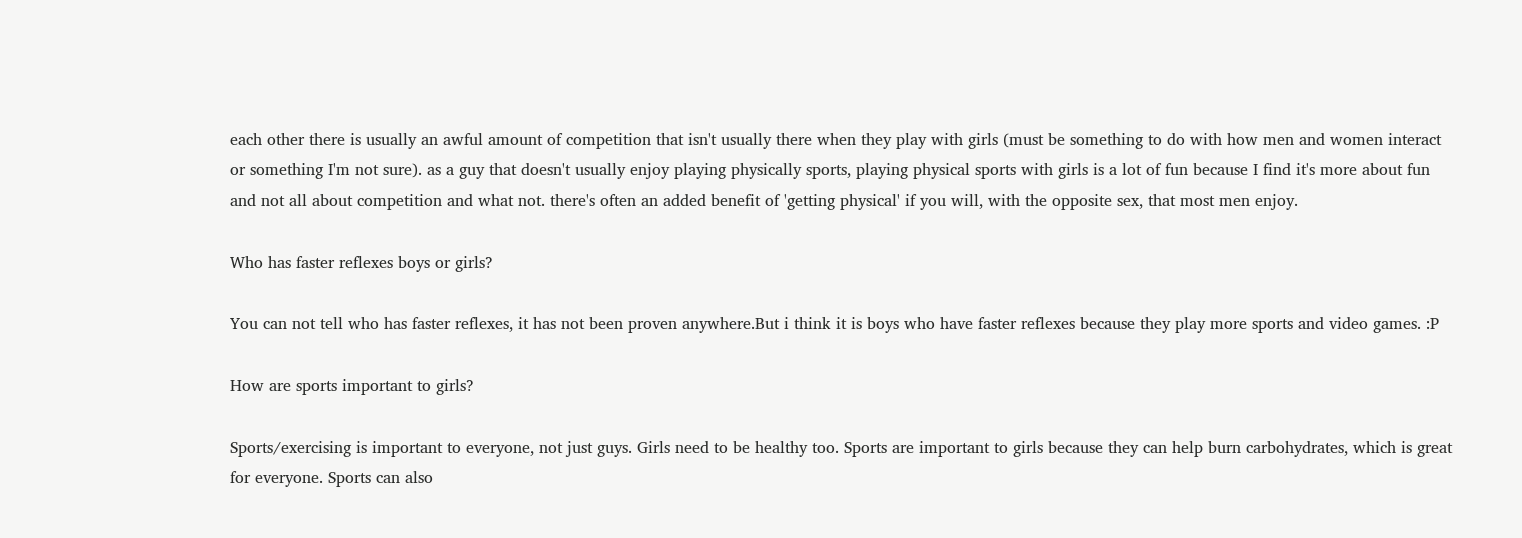each other there is usually an awful amount of competition that isn't usually there when they play with girls (must be something to do with how men and women interact or something I'm not sure). as a guy that doesn't usually enjoy playing physically sports, playing physical sports with girls is a lot of fun because I find it's more about fun and not all about competition and what not. there's often an added benefit of 'getting physical' if you will, with the opposite sex, that most men enjoy.

Who has faster reflexes boys or girls?

You can not tell who has faster reflexes, it has not been proven anywhere.But i think it is boys who have faster reflexes because they play more sports and video games. :P

How are sports important to girls?

Sports/exercising is important to everyone, not just guys. Girls need to be healthy too. Sports are important to girls because they can help burn carbohydrates, which is great for everyone. Sports can also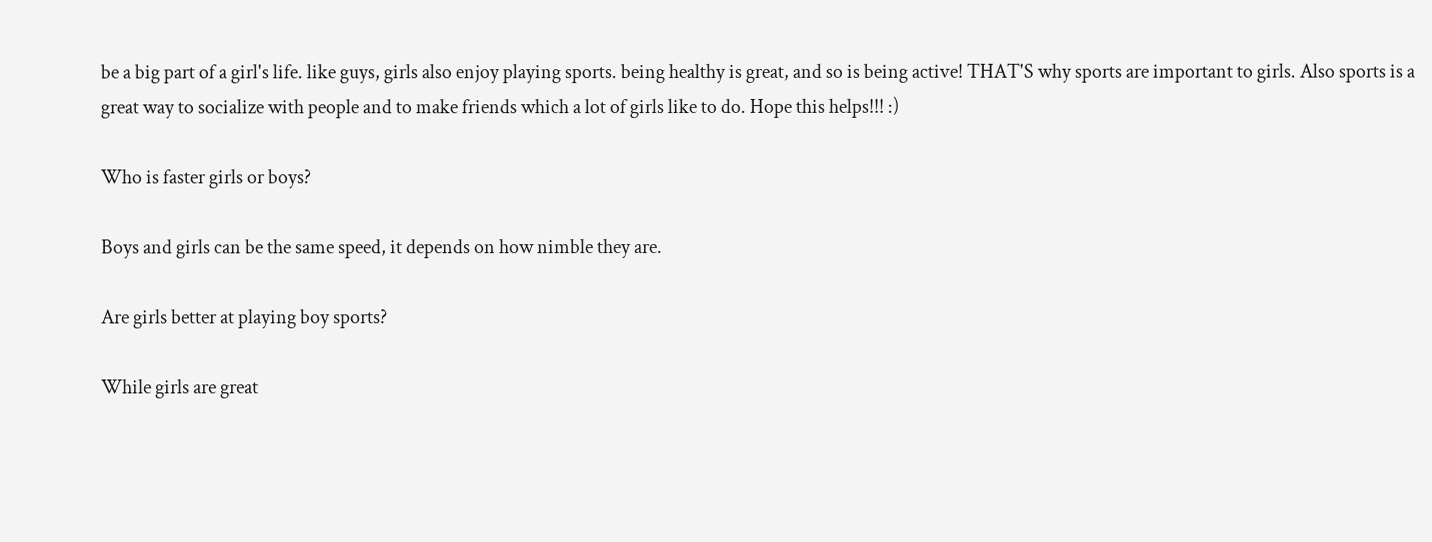be a big part of a girl's life. like guys, girls also enjoy playing sports. being healthy is great, and so is being active! THAT'S why sports are important to girls. Also sports is a great way to socialize with people and to make friends which a lot of girls like to do. Hope this helps!!! :)

Who is faster girls or boys?

Boys and girls can be the same speed, it depends on how nimble they are.

Are girls better at playing boy sports?

While girls are great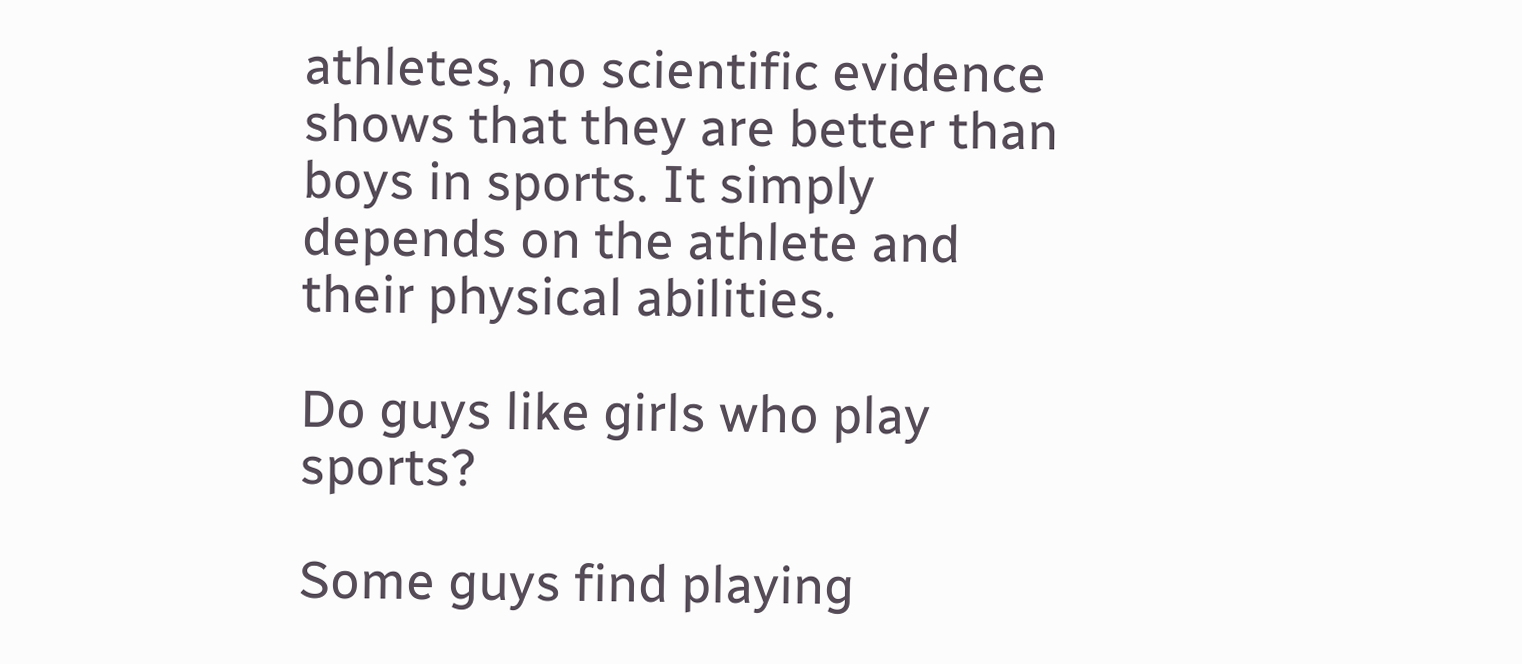athletes, no scientific evidence shows that they are better than boys in sports. It simply depends on the athlete and their physical abilities.

Do guys like girls who play sports?

Some guys find playing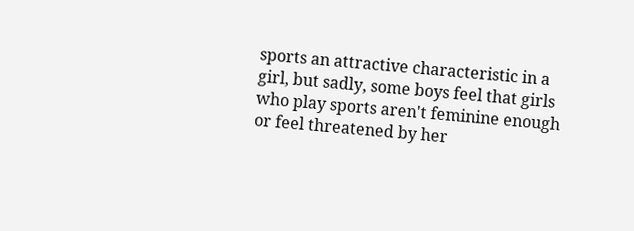sports an attractive characteristic in a girl, but sadly, some boys feel that girls who play sports aren't feminine enough or feel threatened by her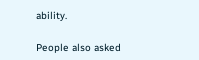ability.

People also asked